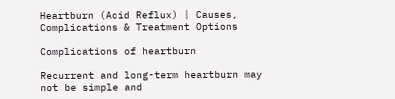Heartburn (Acid Reflux) | Causes, Complications & Treatment Options

Complications of heartburn

Recurrent and long-term heartburn may not be simple and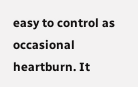easy to control as occasional heartburn. It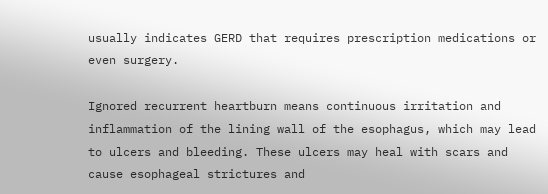usually indicates GERD that requires prescription medications or even surgery.

Ignored recurrent heartburn means continuous irritation and inflammation of the lining wall of the esophagus, which may lead to ulcers and bleeding. These ulcers may heal with scars and cause esophageal strictures and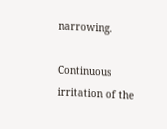narrowing.

Continuous irritation of the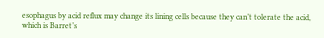esophagus by acid reflux may change its lining cells because they can’t tolerate the acid, which is Barret’s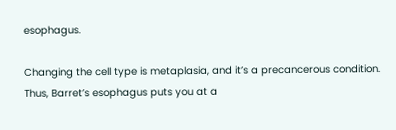esophagus.

Changing the cell type is metaplasia, and it’s a precancerous condition. Thus, Barret’s esophagus puts you at a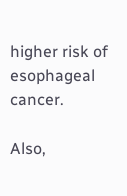higher risk of esophageal cancer.

Also,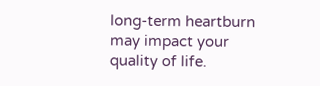long-term heartburn may impact your quality of life.